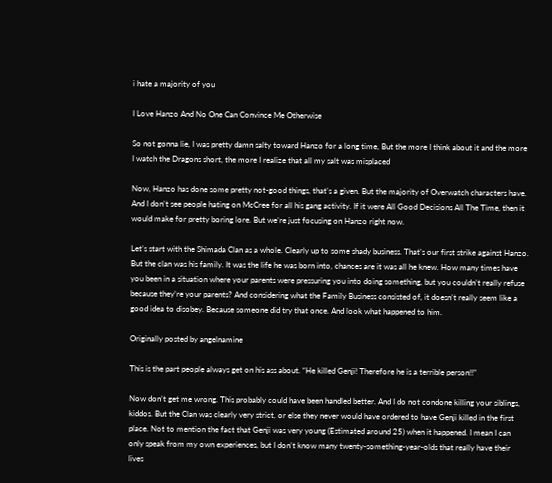i hate a majority of you

I Love Hanzo And No One Can Convince Me Otherwise

So not gonna lie, I was pretty damn salty toward Hanzo for a long time, But the more I think about it and the more I watch the Dragons short, the more I realize that all my salt was misplaced

Now, Hanzo has done some pretty not-good things, that’s a given. But the majority of Overwatch characters have. And I don’t see people hating on McCree for all his gang activity. If it were All Good Decisions All The Time, then it would make for pretty boring lore. But we’re just focusing on Hanzo right now.

Let’s start with the Shimada Clan as a whole. Clearly up to some shady business. That’s our first strike against Hanzo. But the clan was his family. It was the life he was born into, chances are it was all he knew. How many times have you been in a situation where your parents were pressuring you into doing something, but you couldn’t really refuse because they’re your parents? And considering what the Family Business consisted of, it doesn’t really seem like a good idea to disobey. Because someone did try that once. And look what happened to him.

Originally posted by angelnamine

This is the part people always get on his ass about. “He killed Genji! Therefore he is a terrible person!!”

Now don’t get me wrong. This probably could have been handled better. And I do not condone killing your siblings, kiddos. But the Clan was clearly very strict, or else they never would have ordered to have Genji killed in the first place. Not to mention the fact that Genji was very young (Estimated around 25) when it happened. I mean I can only speak from my own experiences, but I don’t know many twenty-something-year-olds that really have their lives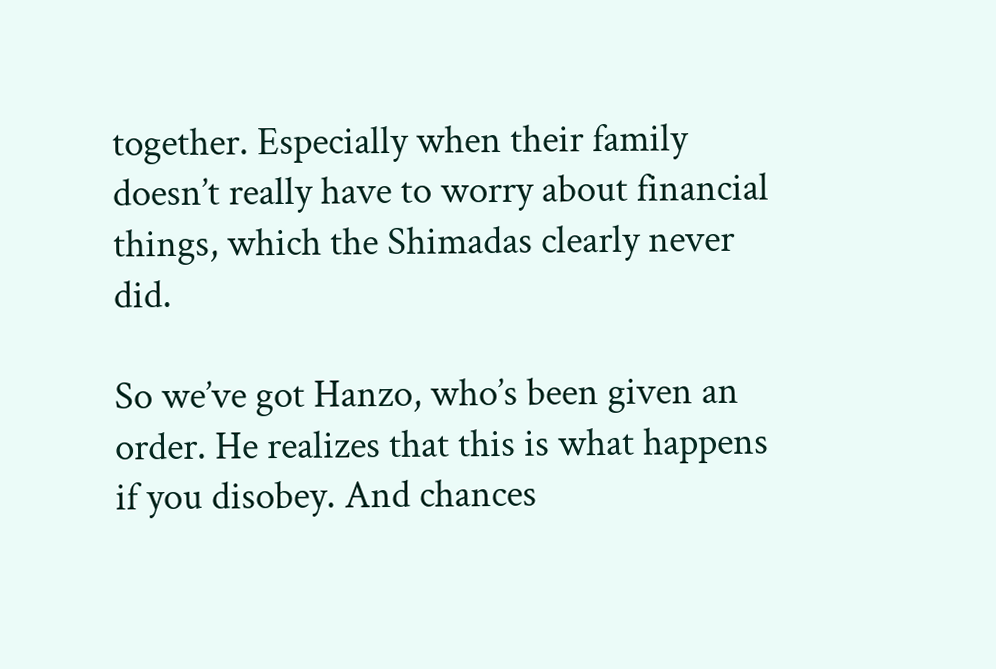together. Especially when their family doesn’t really have to worry about financial things, which the Shimadas clearly never did.

So we’ve got Hanzo, who’s been given an order. He realizes that this is what happens if you disobey. And chances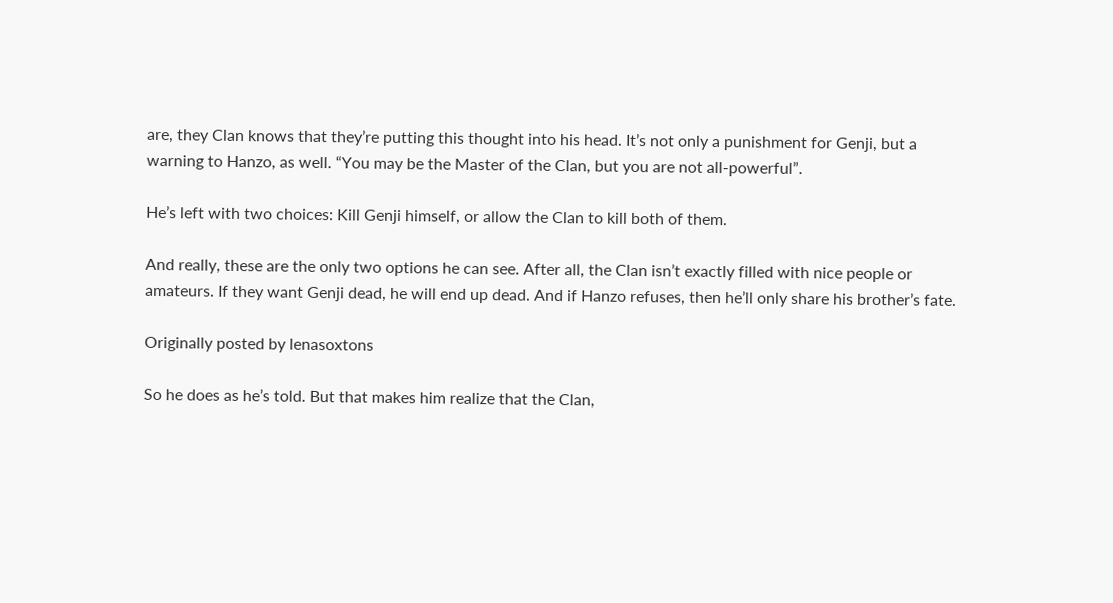are, they Clan knows that they’re putting this thought into his head. It’s not only a punishment for Genji, but a warning to Hanzo, as well. “You may be the Master of the Clan, but you are not all-powerful”.

He’s left with two choices: Kill Genji himself, or allow the Clan to kill both of them.

And really, these are the only two options he can see. After all, the Clan isn’t exactly filled with nice people or amateurs. If they want Genji dead, he will end up dead. And if Hanzo refuses, then he’ll only share his brother’s fate.

Originally posted by lenasoxtons

So he does as he’s told. But that makes him realize that the Clan,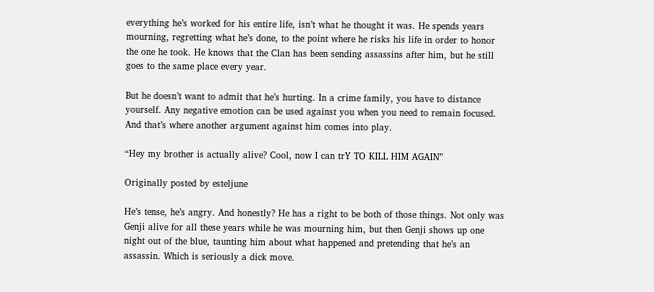everything he’s worked for his entire life, isn’t what he thought it was. He spends years mourning, regretting what he’s done, to the point where he risks his life in order to honor the one he took. He knows that the Clan has been sending assassins after him, but he still goes to the same place every year.

But he doesn’t want to admit that he’s hurting. In a crime family, you have to distance yourself. Any negative emotion can be used against you when you need to remain focused. And that’s where another argument against him comes into play.

“Hey my brother is actually alive? Cool, now I can trY TO KILL HIM AGAIN”

Originally posted by esteljune

He’s tense, he’s angry. And honestly? He has a right to be both of those things. Not only was Genji alive for all these years while he was mourning him, but then Genji shows up one night out of the blue, taunting him about what happened and pretending that he’s an assassin. Which is seriously a dick move.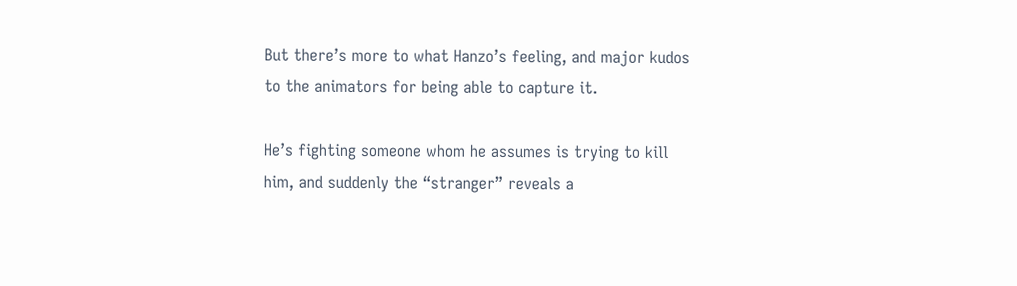But there’s more to what Hanzo’s feeling, and major kudos to the animators for being able to capture it.

He’s fighting someone whom he assumes is trying to kill him, and suddenly the “stranger” reveals a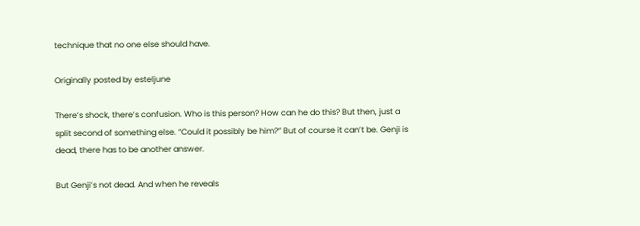technique that no one else should have.

Originally posted by esteljune

There’s shock, there’s confusion. Who is this person? How can he do this? But then, just a split second of something else. “Could it possibly be him?” But of course it can’t be. Genji is dead, there has to be another answer.

But Genji’s not dead. And when he reveals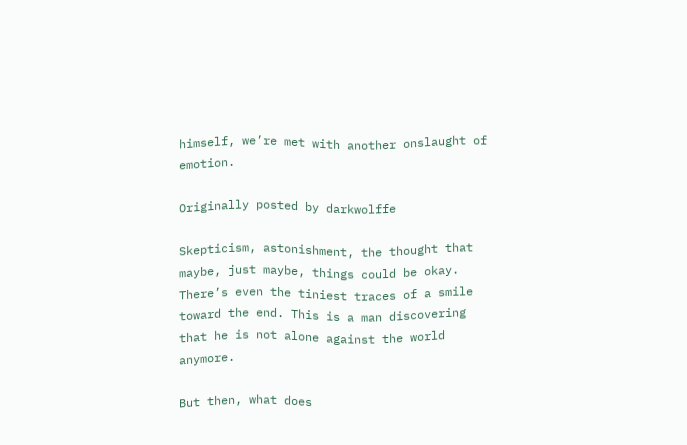himself, we’re met with another onslaught of emotion.

Originally posted by darkwolffe

Skepticism, astonishment, the thought that maybe, just maybe, things could be okay. There’s even the tiniest traces of a smile toward the end. This is a man discovering that he is not alone against the world anymore.

But then, what does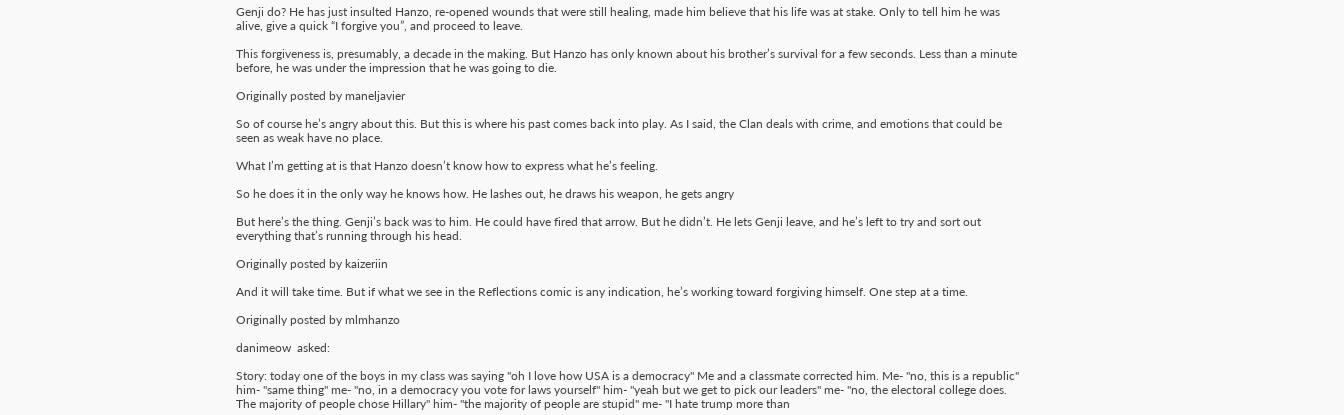Genji do? He has just insulted Hanzo, re-opened wounds that were still healing, made him believe that his life was at stake. Only to tell him he was alive, give a quick “I forgive you”, and proceed to leave.

This forgiveness is, presumably, a decade in the making. But Hanzo has only known about his brother’s survival for a few seconds. Less than a minute before, he was under the impression that he was going to die.

Originally posted by maneljavier

So of course he’s angry about this. But this is where his past comes back into play. As I said, the Clan deals with crime, and emotions that could be seen as weak have no place.

What I’m getting at is that Hanzo doesn’t know how to express what he’s feeling.

So he does it in the only way he knows how. He lashes out, he draws his weapon, he gets angry

But here’s the thing. Genji’s back was to him. He could have fired that arrow. But he didn’t. He lets Genji leave, and he’s left to try and sort out everything that’s running through his head.

Originally posted by kaizeriin

And it will take time. But if what we see in the Reflections comic is any indication, he’s working toward forgiving himself. One step at a time.

Originally posted by mlmhanzo

danimeow  asked:

Story: today one of the boys in my class was saying "oh I love how USA is a democracy" Me and a classmate corrected him. Me- "no, this is a republic" him- "same thing" me- "no, in a democracy you vote for laws yourself" him- "yeah but we get to pick our leaders" me- "no, the electoral college does. The majority of people chose Hillary" him- "the majority of people are stupid" me- "I hate trump more than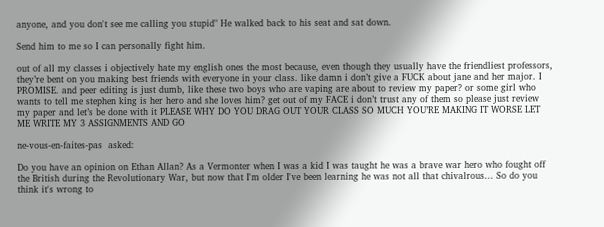anyone, and you don't see me calling you stupid" He walked back to his seat and sat down.

Send him to me so I can personally fight him.

out of all my classes i objectively hate my english ones the most because, even though they usually have the friendliest professors, they’re bent on you making best friends with everyone in your class. like damn i don’t give a FUCK about jane and her major. I PROMISE. and peer editing is just dumb, like these two boys who are vaping are about to review my paper? or some girl who wants to tell me stephen king is her hero and she loves him? get out of my FACE i don’t trust any of them so please just review my paper and let’s be done with it PLEASE WHY DO YOU DRAG OUT YOUR CLASS SO MUCH YOU’RE MAKING IT WORSE LET ME WRITE MY 3 ASSIGNMENTS AND GO

ne-vous-en-faites-pas  asked:

Do you have an opinion on Ethan Allan? As a Vermonter when I was a kid I was taught he was a brave war hero who fought off the British during the Revolutionary War, but now that I'm older I've been learning he was not all that chivalrous... So do you think it's wrong to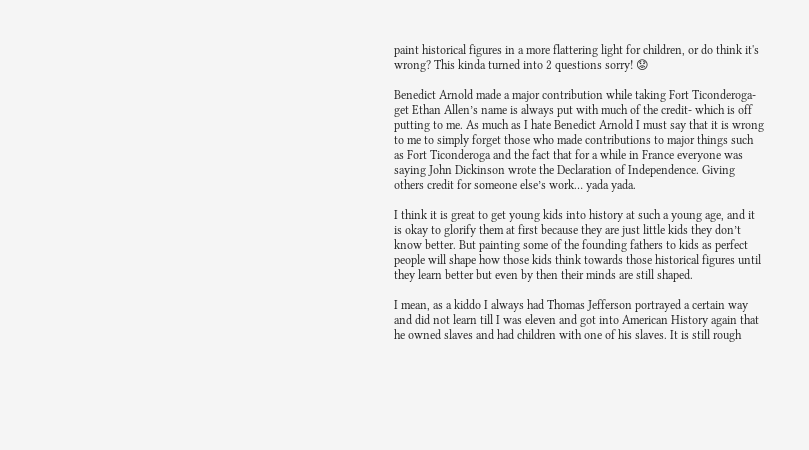paint historical figures in a more flattering light for children, or do think it's wrong? This kinda turned into 2 questions sorry! 😟

Benedict Arnold made a major contribution while taking Fort Ticonderoga- get Ethan Allen’s name is always put with much of the credit- which is off putting to me. As much as I hate Benedict Arnold I must say that it is wrong to me to simply forget those who made contributions to major things such as Fort Ticonderoga and the fact that for a while in France everyone was saying John Dickinson wrote the Declaration of Independence. Giving others credit for someone else’s work… yada yada.

I think it is great to get young kids into history at such a young age, and it is okay to glorify them at first because they are just little kids they don’t know better. But painting some of the founding fathers to kids as perfect people will shape how those kids think towards those historical figures until they learn better but even by then their minds are still shaped.

I mean, as a kiddo I always had Thomas Jefferson portrayed a certain way and did not learn till I was eleven and got into American History again that he owned slaves and had children with one of his slaves. It is still rough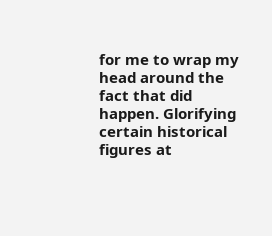for me to wrap my head around the fact that did happen. Glorifying certain historical figures at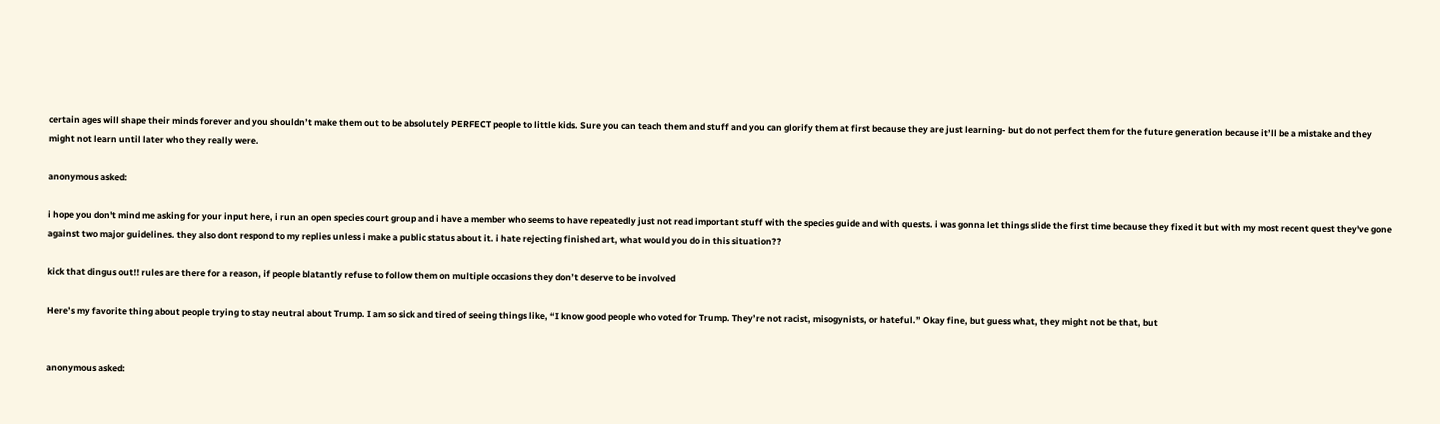certain ages will shape their minds forever and you shouldn’t make them out to be absolutely PERFECT people to little kids. Sure you can teach them and stuff and you can glorify them at first because they are just learning- but do not perfect them for the future generation because it’ll be a mistake and they might not learn until later who they really were.

anonymous asked:

i hope you don't mind me asking for your input here, i run an open species court group and i have a member who seems to have repeatedly just not read important stuff with the species guide and with quests. i was gonna let things slide the first time because they fixed it but with my most recent quest they've gone against two major guidelines. they also dont respond to my replies unless i make a public status about it. i hate rejecting finished art, what would you do in this situation??

kick that dingus out!! rules are there for a reason, if people blatantly refuse to follow them on multiple occasions they don’t deserve to be involved

Here’s my favorite thing about people trying to stay neutral about Trump. I am so sick and tired of seeing things like, “I know good people who voted for Trump. They’re not racist, misogynists, or hateful.” Okay fine, but guess what, they might not be that, but


anonymous asked: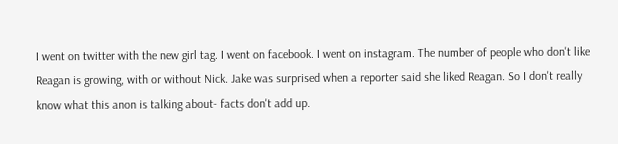I went on twitter with the new girl tag. I went on facebook. I went on instagram. The number of people who don't like Reagan is growing, with or without Nick. Jake was surprised when a reporter said she liked Reagan. So I don't really know what this anon is talking about- facts don't add up.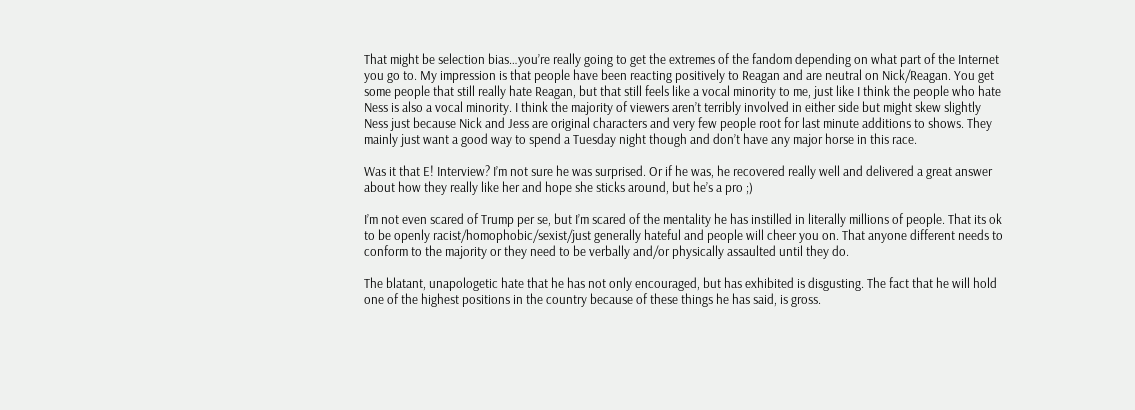That might be selection bias…you’re really going to get the extremes of the fandom depending on what part of the Internet you go to. My impression is that people have been reacting positively to Reagan and are neutral on Nick/Reagan. You get some people that still really hate Reagan, but that still feels like a vocal minority to me, just like I think the people who hate Ness is also a vocal minority. I think the majority of viewers aren’t terribly involved in either side but might skew slightly Ness just because Nick and Jess are original characters and very few people root for last minute additions to shows. They mainly just want a good way to spend a Tuesday night though and don’t have any major horse in this race.

Was it that E! Interview? I’m not sure he was surprised. Or if he was, he recovered really well and delivered a great answer about how they really like her and hope she sticks around, but he’s a pro ;)

I’m not even scared of Trump per se, but I’m scared of the mentality he has instilled in literally millions of people. That its ok to be openly racist/homophobic/sexist/just generally hateful and people will cheer you on. That anyone different needs to conform to the majority or they need to be verbally and/or physically assaulted until they do.

The blatant, unapologetic hate that he has not only encouraged, but has exhibited is disgusting. The fact that he will hold one of the highest positions in the country because of these things he has said, is gross.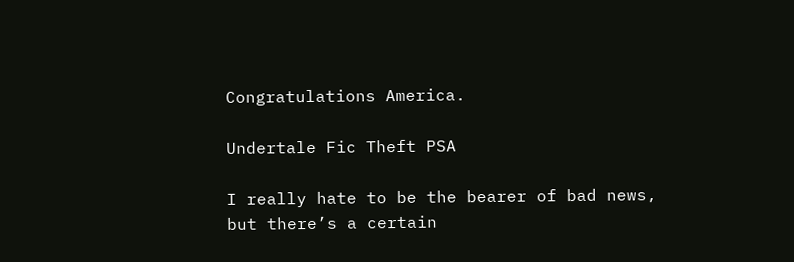Congratulations America.

Undertale Fic Theft PSA

I really hate to be the bearer of bad news, but there’s a certain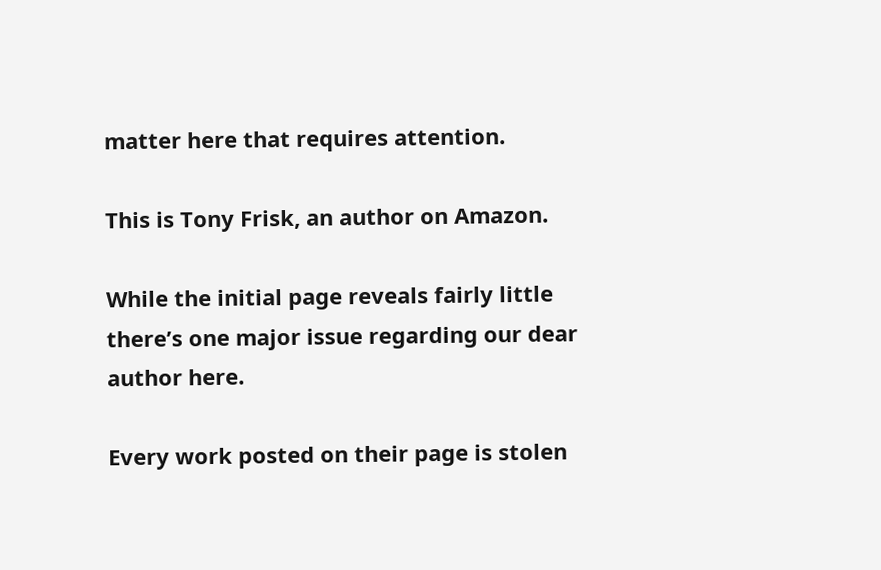matter here that requires attention.

This is Tony Frisk, an author on Amazon.

While the initial page reveals fairly little there’s one major issue regarding our dear author here.

Every work posted on their page is stolen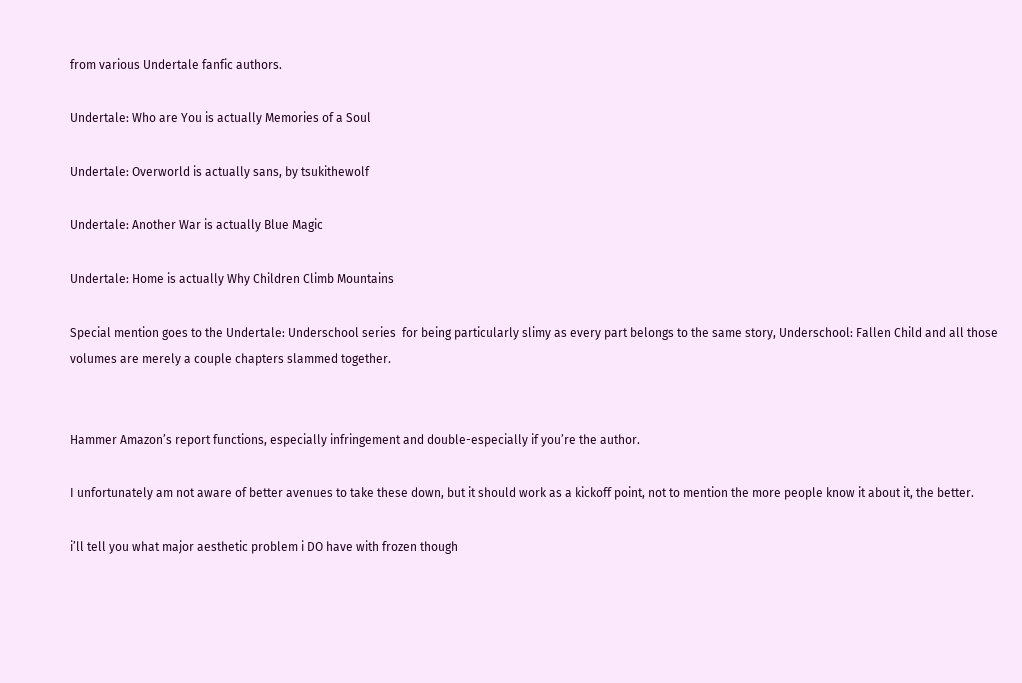from various Undertale fanfic authors.

Undertale: Who are You is actually Memories of a Soul

Undertale: Overworld is actually sans, by tsukithewolf

Undertale: Another War is actually Blue Magic

Undertale: Home is actually Why Children Climb Mountains

Special mention goes to the Undertale: Underschool series  for being particularly slimy as every part belongs to the same story, Underschool: Fallen Child and all those volumes are merely a couple chapters slammed together.


Hammer Amazon’s report functions, especially infringement and double-especially if you’re the author.

I unfortunately am not aware of better avenues to take these down, but it should work as a kickoff point, not to mention the more people know it about it, the better.

i’ll tell you what major aesthetic problem i DO have with frozen though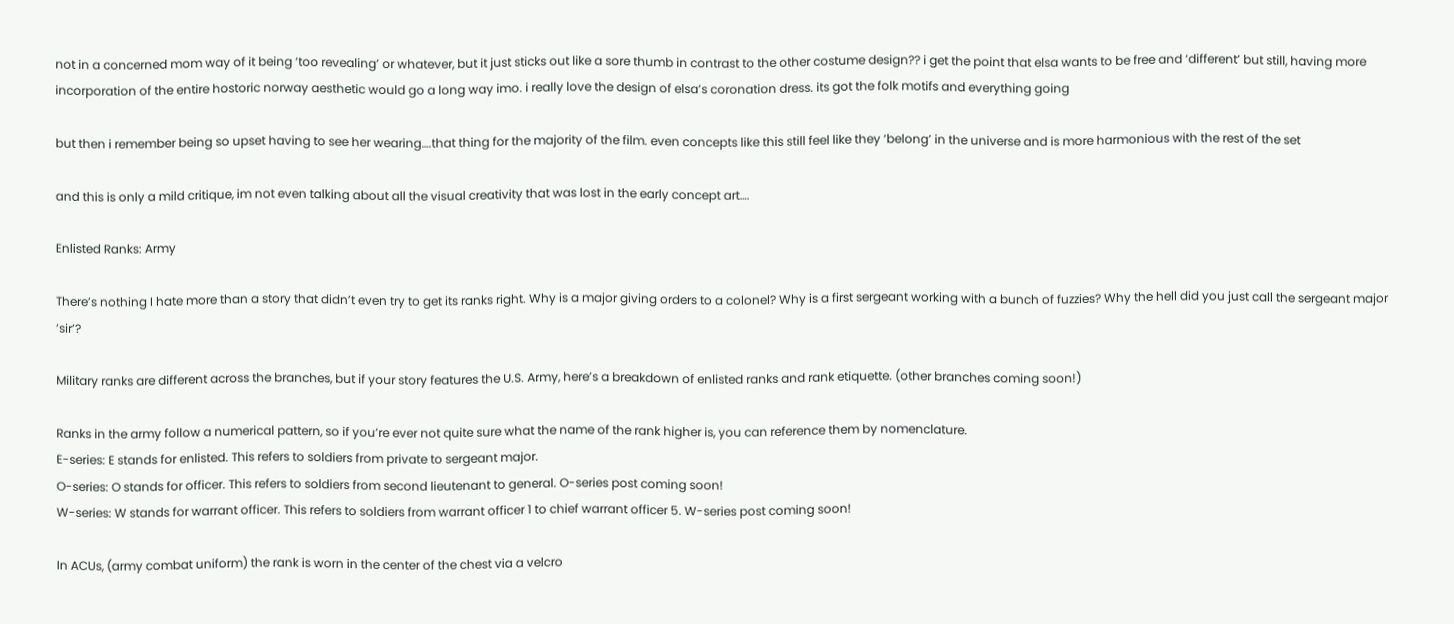not in a concerned mom way of it being ‘too revealing’ or whatever, but it just sticks out like a sore thumb in contrast to the other costume design?? i get the point that elsa wants to be free and ‘different’ but still, having more incorporation of the entire hostoric norway aesthetic would go a long way imo. i really love the design of elsa’s coronation dress. its got the folk motifs and everything going

but then i remember being so upset having to see her wearing….that thing for the majority of the film. even concepts like this still feel like they ‘belong’ in the universe and is more harmonious with the rest of the set

and this is only a mild critique, im not even talking about all the visual creativity that was lost in the early concept art….

Enlisted Ranks: Army

There’s nothing I hate more than a story that didn’t even try to get its ranks right. Why is a major giving orders to a colonel? Why is a first sergeant working with a bunch of fuzzies? Why the hell did you just call the sergeant major ‘sir’?

Military ranks are different across the branches, but if your story features the U.S. Army, here’s a breakdown of enlisted ranks and rank etiquette. (other branches coming soon!)

Ranks in the army follow a numerical pattern, so if you’re ever not quite sure what the name of the rank higher is, you can reference them by nomenclature.
E-series: E stands for enlisted. This refers to soldiers from private to sergeant major.
O-series: O stands for officer. This refers to soldiers from second lieutenant to general. O-series post coming soon!
W-series: W stands for warrant officer. This refers to soldiers from warrant officer 1 to chief warrant officer 5. W-series post coming soon!

In ACUs, (army combat uniform) the rank is worn in the center of the chest via a velcro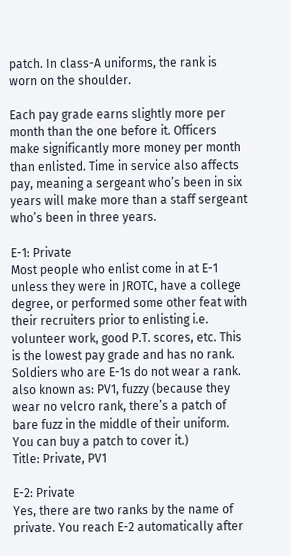patch. In class-A uniforms, the rank is worn on the shoulder.

Each pay grade earns slightly more per month than the one before it. Officers make significantly more money per month than enlisted. Time in service also affects pay, meaning a sergeant who’s been in six years will make more than a staff sergeant who’s been in three years.

E-1: Private
Most people who enlist come in at E-1 unless they were in JROTC, have a college degree, or performed some other feat with their recruiters prior to enlisting i.e. volunteer work, good P.T. scores, etc. This is the lowest pay grade and has no rank. Soldiers who are E-1s do not wear a rank.
also known as: PV1, fuzzy (because they wear no velcro rank, there’s a patch of bare fuzz in the middle of their uniform. You can buy a patch to cover it.)
Title: Private, PV1

E-2: Private
Yes, there are two ranks by the name of private. You reach E-2 automatically after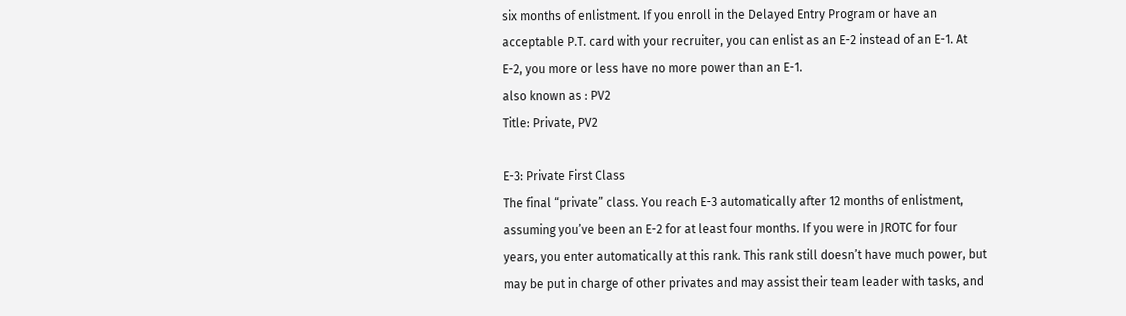six months of enlistment. If you enroll in the Delayed Entry Program or have an acceptable P.T. card with your recruiter, you can enlist as an E-2 instead of an E-1. At E-2, you more or less have no more power than an E-1.
also known as : PV2
Title: Private, PV2

E-3: Private First Class
The final “private” class. You reach E-3 automatically after 12 months of enlistment, assuming you’ve been an E-2 for at least four months. If you were in JROTC for four years, you enter automatically at this rank. This rank still doesn’t have much power, but may be put in charge of other privates and may assist their team leader with tasks, and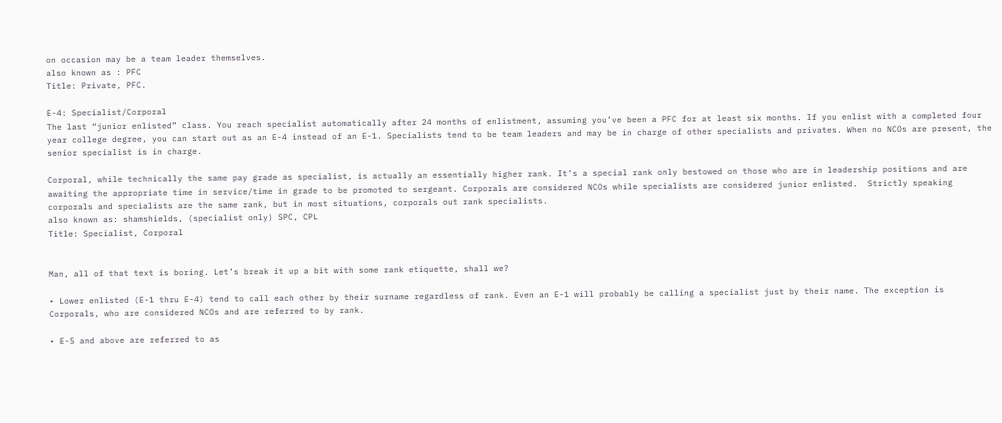on occasion may be a team leader themselves.
also known as : PFC
Title: Private, PFC.

E-4: Specialist/Corporal
The last “junior enlisted” class. You reach specialist automatically after 24 months of enlistment, assuming you’ve been a PFC for at least six months. If you enlist with a completed four year college degree, you can start out as an E-4 instead of an E-1. Specialists tend to be team leaders and may be in charge of other specialists and privates. When no NCOs are present, the senior specialist is in charge.

Corporal, while technically the same pay grade as specialist, is actually an essentially higher rank. It’s a special rank only bestowed on those who are in leadership positions and are awaiting the appropriate time in service/time in grade to be promoted to sergeant. Corporals are considered NCOs while specialists are considered junior enlisted.  Strictly speaking corporals and specialists are the same rank, but in most situations, corporals out rank specialists.
also known as: shamshields, (specialist only) SPC, CPL
Title: Specialist, Corporal


Man, all of that text is boring. Let’s break it up a bit with some rank etiquette, shall we?

• Lower enlisted (E-1 thru E-4) tend to call each other by their surname regardless of rank. Even an E-1 will probably be calling a specialist just by their name. The exception is Corporals, who are considered NCOs and are referred to by rank.

• E-5 and above are referred to as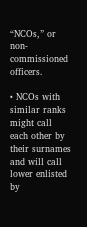“NCOs,” or non-commissioned officers.

• NCOs with similar ranks might call each other by their surnames and will call lower enlisted by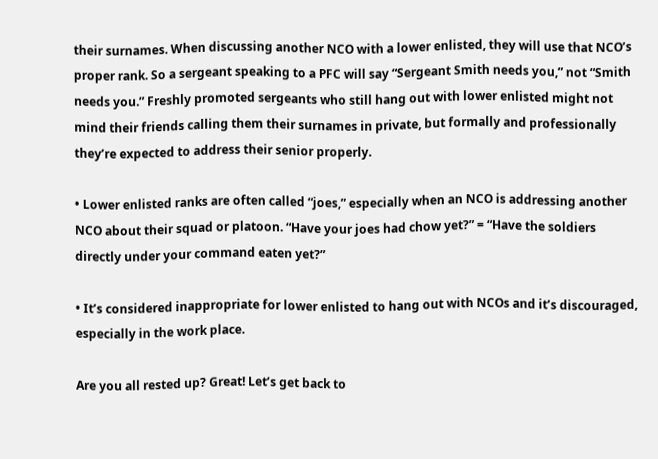their surnames. When discussing another NCO with a lower enlisted, they will use that NCO’s proper rank. So a sergeant speaking to a PFC will say “Sergeant Smith needs you,” not “Smith needs you.” Freshly promoted sergeants who still hang out with lower enlisted might not mind their friends calling them their surnames in private, but formally and professionally they’re expected to address their senior properly.

• Lower enlisted ranks are often called “joes,” especially when an NCO is addressing another NCO about their squad or platoon. “Have your joes had chow yet?” = “Have the soldiers directly under your command eaten yet?”

• It’s considered inappropriate for lower enlisted to hang out with NCOs and it’s discouraged, especially in the work place.

Are you all rested up? Great! Let’s get back to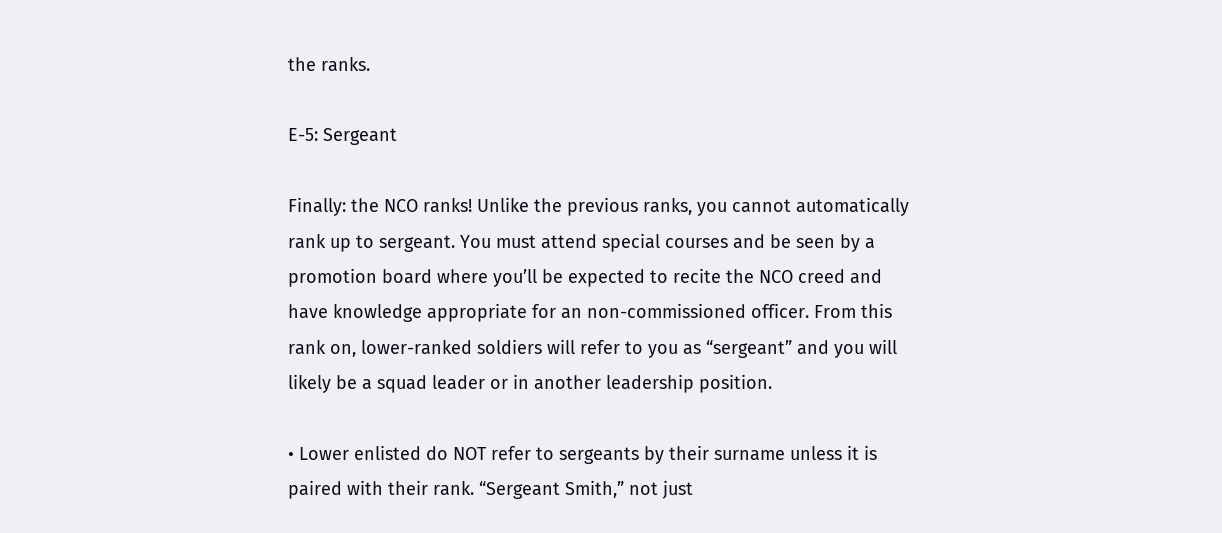the ranks.

E-5: Sergeant

Finally: the NCO ranks! Unlike the previous ranks, you cannot automatically rank up to sergeant. You must attend special courses and be seen by a promotion board where you’ll be expected to recite the NCO creed and have knowledge appropriate for an non-commissioned officer. From this rank on, lower-ranked soldiers will refer to you as “sergeant” and you will likely be a squad leader or in another leadership position.

• Lower enlisted do NOT refer to sergeants by their surname unless it is paired with their rank. “Sergeant Smith,” not just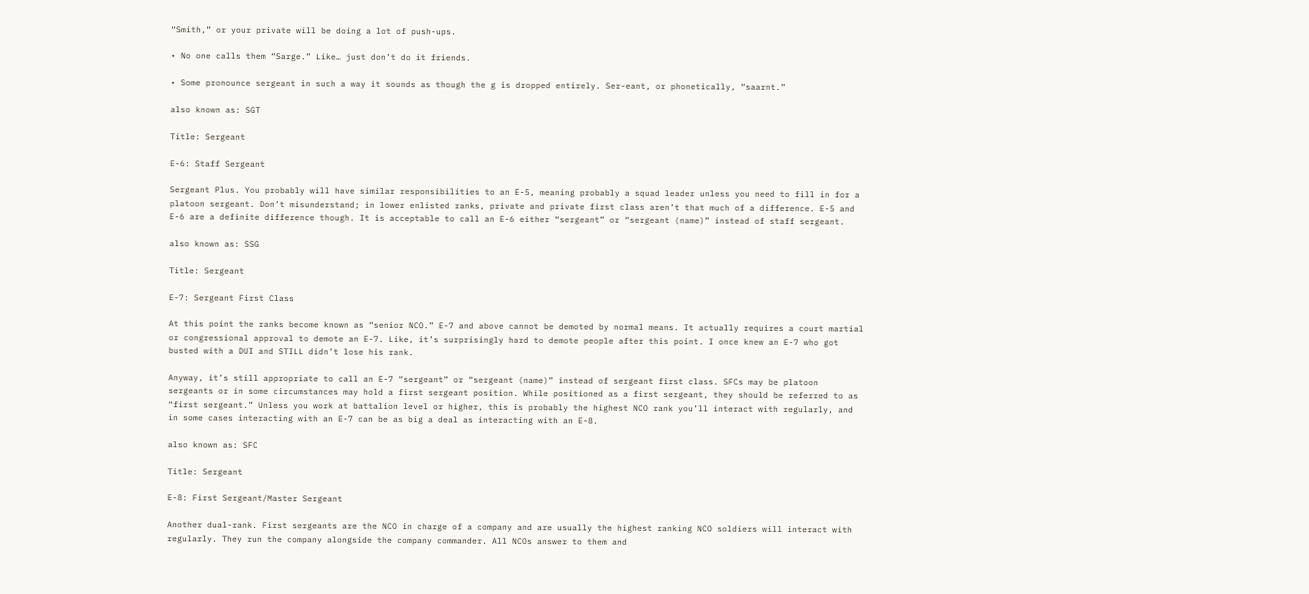“Smith,” or your private will be doing a lot of push-ups.

• No one calls them “Sarge.” Like… just don’t do it friends.

• Some pronounce sergeant in such a way it sounds as though the g is dropped entirely. Ser-eant, or phonetically, “saarnt.”

also known as: SGT

Title: Sergeant

E-6: Staff Sergeant

Sergeant Plus. You probably will have similar responsibilities to an E-5, meaning probably a squad leader unless you need to fill in for a platoon sergeant. Don’t misunderstand; in lower enlisted ranks, private and private first class aren’t that much of a difference. E-5 and E-6 are a definite difference though. It is acceptable to call an E-6 either “sergeant” or “sergeant (name)” instead of staff sergeant.

also known as: SSG

Title: Sergeant

E-7: Sergeant First Class

At this point the ranks become known as “senior NCO.” E-7 and above cannot be demoted by normal means. It actually requires a court martial or congressional approval to demote an E-7. Like, it’s surprisingly hard to demote people after this point. I once knew an E-7 who got busted with a DUI and STILL didn’t lose his rank.

Anyway, it’s still appropriate to call an E-7 “sergeant” or “sergeant (name)” instead of sergeant first class. SFCs may be platoon sergeants or in some circumstances may hold a first sergeant position. While positioned as a first sergeant, they should be referred to as “first sergeant.” Unless you work at battalion level or higher, this is probably the highest NCO rank you’ll interact with regularly, and in some cases interacting with an E-7 can be as big a deal as interacting with an E-8.

also known as: SFC

Title: Sergeant

E-8: First Sergeant/Master Sergeant

Another dual-rank. First sergeants are the NCO in charge of a company and are usually the highest ranking NCO soldiers will interact with regularly. They run the company alongside the company commander. All NCOs answer to them and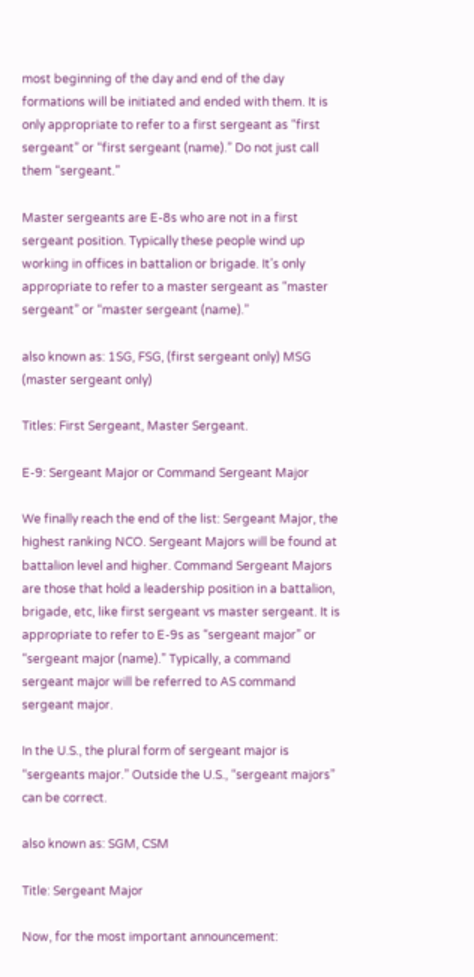most beginning of the day and end of the day formations will be initiated and ended with them. It is only appropriate to refer to a first sergeant as “first sergeant” or “first sergeant (name).” Do not just call them “sergeant.”

Master sergeants are E-8s who are not in a first sergeant position. Typically these people wind up working in offices in battalion or brigade. It’s only appropriate to refer to a master sergeant as “master sergeant” or “master sergeant (name).”

also known as: 1SG, FSG, (first sergeant only) MSG (master sergeant only)

Titles: First Sergeant, Master Sergeant.

E-9: Sergeant Major or Command Sergeant Major

We finally reach the end of the list: Sergeant Major, the highest ranking NCO. Sergeant Majors will be found at battalion level and higher. Command Sergeant Majors are those that hold a leadership position in a battalion, brigade, etc, like first sergeant vs master sergeant. It is appropriate to refer to E-9s as “sergeant major” or “sergeant major (name).” Typically, a command sergeant major will be referred to AS command sergeant major.

In the U.S., the plural form of sergeant major is “sergeants major.” Outside the U.S., “sergeant majors” can be correct.

also known as: SGM, CSM

Title: Sergeant Major

Now, for the most important announcement: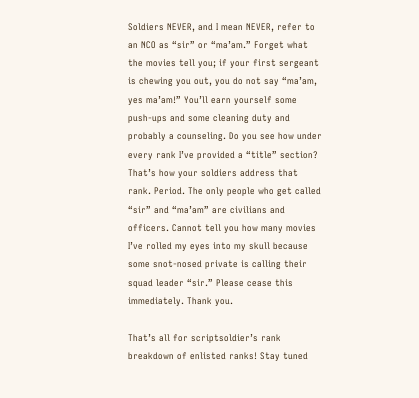Soldiers NEVER, and I mean NEVER, refer to an NCO as “sir” or “ma’am.” Forget what the movies tell you; if your first sergeant is chewing you out, you do not say “ma’am, yes ma’am!” You’ll earn yourself some push-ups and some cleaning duty and probably a counseling. Do you see how under every rank I’ve provided a “title” section? That’s how your soldiers address that rank. Period. The only people who get called “sir” and “ma’am” are civilians and officers. Cannot tell you how many movies I’ve rolled my eyes into my skull because some snot-nosed private is calling their squad leader “sir.” Please cease this immediately. Thank you.

That’s all for scriptsoldier’s rank breakdown of enlisted ranks! Stay tuned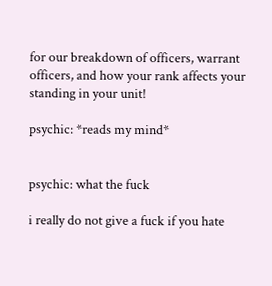for our breakdown of officers, warrant officers, and how your rank affects your standing in your unit!

psychic: *reads my mind*


psychic: what the fuck

i really do not give a fuck if you hate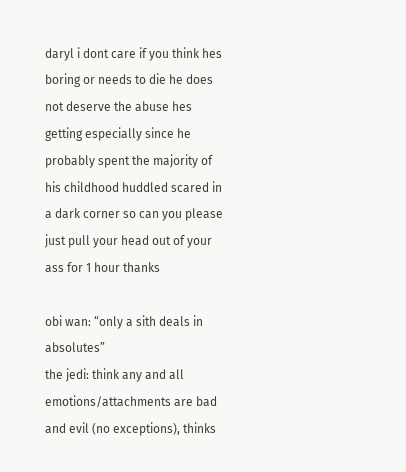daryl i dont care if you think hes boring or needs to die he does not deserve the abuse hes getting especially since he probably spent the majority of his childhood huddled scared in a dark corner so can you please just pull your head out of your ass for 1 hour thanks

obi wan: “only a sith deals in absolutes”
the jedi: think any and all emotions/attachments are bad and evil (no exceptions), thinks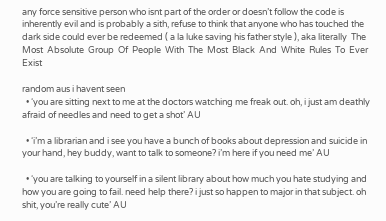any force sensitive person who isnt part of the order or doesn’t follow the code is inherently evil and is probably a sith, refuse to think that anyone who has touched the dark side could ever be redeemed ( a la luke saving his father style ), aka literally  The  Most  Absolute  Group  Of  People  With  The  Most  Black  And  White  Rules  To  Ever  Exist

random aus i havent seen
  • ‘you are sitting next to me at the doctors watching me freak out. oh, i just am deathly afraid of needles and need to get a shot’ AU

  • ‘i’m a librarian and i see you have a bunch of books about depression and suicide in your hand, hey buddy, want to talk to someone? i’m here if you need me’ AU

  • ‘you are talking to yourself in a silent library about how much you hate studying and how you are going to fail. need help there? i just so happen to major in that subject. oh shit, you’re really cute’ AU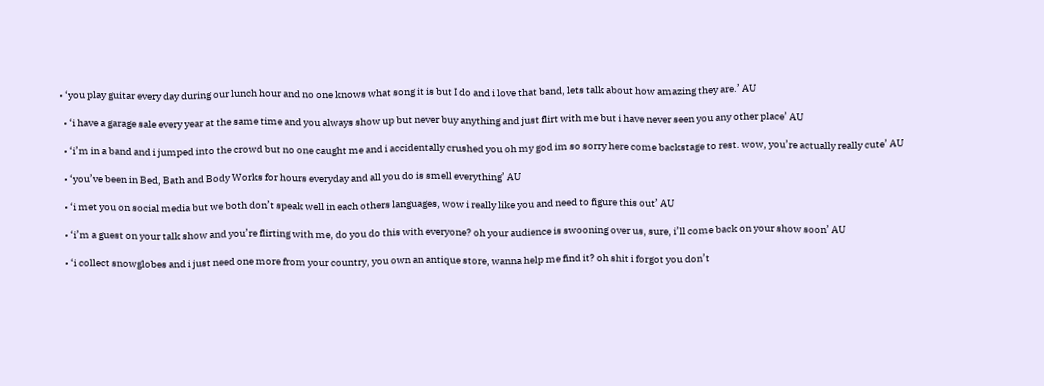• ‘you play guitar every day during our lunch hour and no one knows what song it is but I do and i love that band, lets talk about how amazing they are.’ AU

  • ‘i have a garage sale every year at the same time and you always show up but never buy anything and just flirt with me but i have never seen you any other place’ AU

  • ‘i’m in a band and i jumped into the crowd but no one caught me and i accidentally crushed you oh my god im so sorry here come backstage to rest. wow, you’re actually really cute’ AU

  • ‘you’ve been in Bed, Bath and Body Works for hours everyday and all you do is smell everything’ AU

  • ‘i met you on social media but we both don’t speak well in each others languages, wow i really like you and need to figure this out’ AU

  • ‘i’m a guest on your talk show and you’re flirting with me, do you do this with everyone? oh your audience is swooning over us, sure, i’ll come back on your show soon’ AU

  • ‘i collect snowglobes and i just need one more from your country, you own an antique store, wanna help me find it? oh shit i forgot you don’t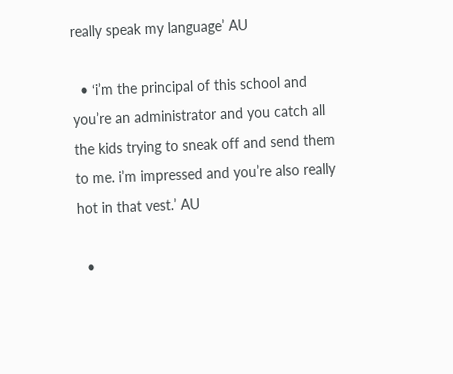really speak my language’ AU

  • ‘i’m the principal of this school and you’re an administrator and you catch all the kids trying to sneak off and send them to me. i’m impressed and you’re also really hot in that vest.’ AU

  •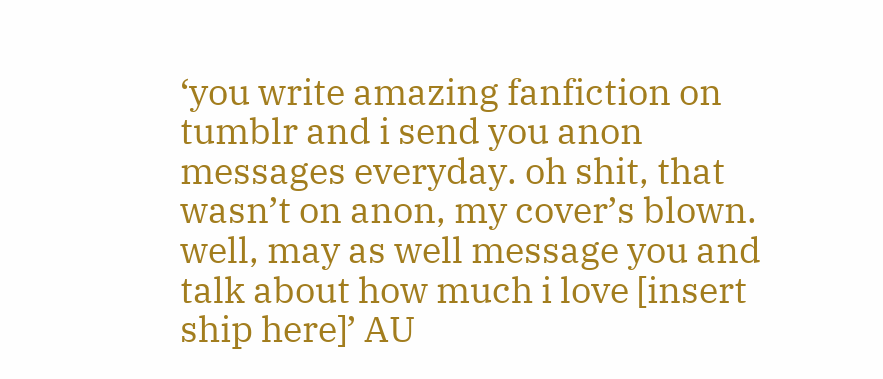‘you write amazing fanfiction on tumblr and i send you anon messages everyday. oh shit, that wasn’t on anon, my cover’s blown. well, may as well message you and talk about how much i love [insert ship here]’ AU